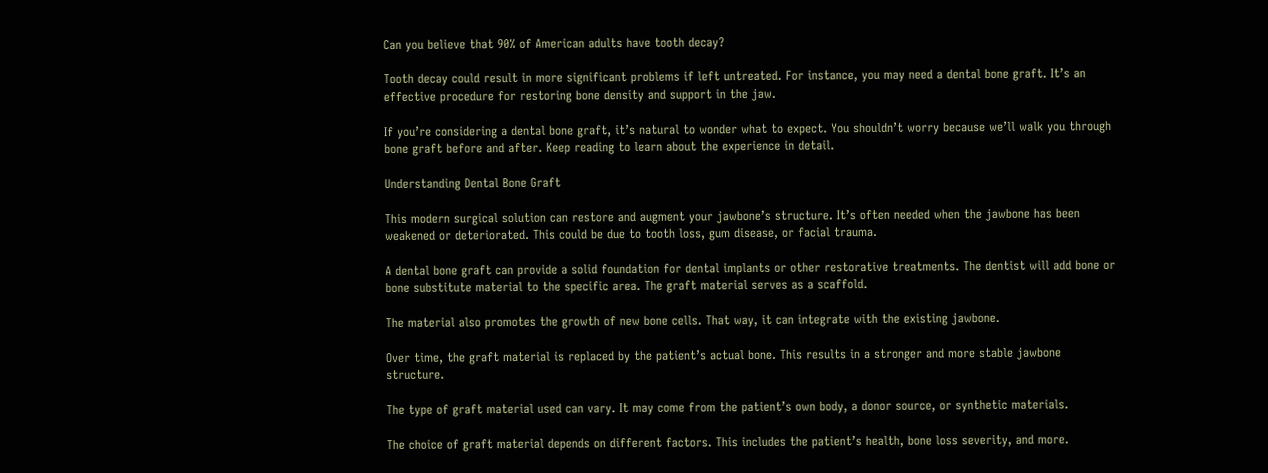Can you believe that 90% of American adults have tooth decay?

Tooth decay could result in more significant problems if left untreated. For instance, you may need a dental bone graft. It’s an effective procedure for restoring bone density and support in the jaw.

If you’re considering a dental bone graft, it’s natural to wonder what to expect. You shouldn’t worry because we’ll walk you through bone graft before and after. Keep reading to learn about the experience in detail.

Understanding Dental Bone Graft

This modern surgical solution can restore and augment your jawbone’s structure. It’s often needed when the jawbone has been weakened or deteriorated. This could be due to tooth loss, gum disease, or facial trauma.

A dental bone graft can provide a solid foundation for dental implants or other restorative treatments. The dentist will add bone or bone substitute material to the specific area. The graft material serves as a scaffold.

The material also promotes the growth of new bone cells. That way, it can integrate with the existing jawbone.

Over time, the graft material is replaced by the patient’s actual bone. This results in a stronger and more stable jawbone structure.

The type of graft material used can vary. It may come from the patient’s own body, a donor source, or synthetic materials.

The choice of graft material depends on different factors. This includes the patient’s health, bone loss severity, and more.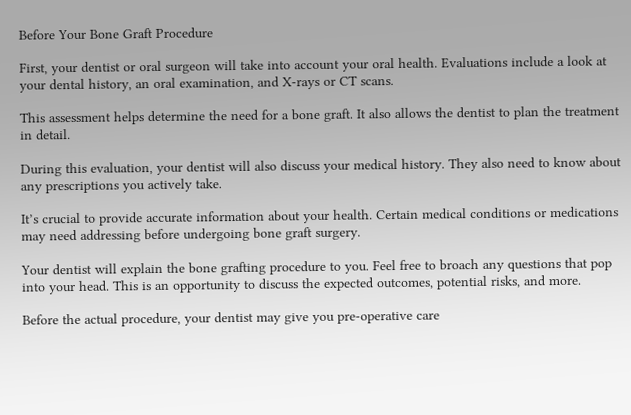Before Your Bone Graft Procedure

First, your dentist or oral surgeon will take into account your oral health. Evaluations include a look at your dental history, an oral examination, and X-rays or CT scans.

This assessment helps determine the need for a bone graft. It also allows the dentist to plan the treatment in detail.

During this evaluation, your dentist will also discuss your medical history. They also need to know about any prescriptions you actively take.

It’s crucial to provide accurate information about your health. Certain medical conditions or medications may need addressing before undergoing bone graft surgery.

Your dentist will explain the bone grafting procedure to you. Feel free to broach any questions that pop into your head. This is an opportunity to discuss the expected outcomes, potential risks, and more.

Before the actual procedure, your dentist may give you pre-operative care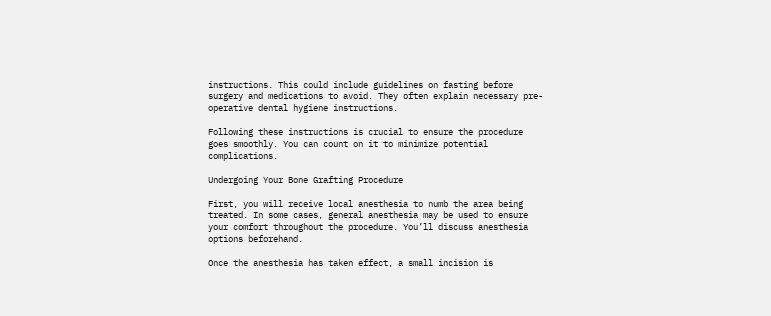instructions. This could include guidelines on fasting before surgery and medications to avoid. They often explain necessary pre-operative dental hygiene instructions.

Following these instructions is crucial to ensure the procedure goes smoothly. You can count on it to minimize potential complications.

Undergoing Your Bone Grafting Procedure

First, you will receive local anesthesia to numb the area being treated. In some cases, general anesthesia may be used to ensure your comfort throughout the procedure. You’ll discuss anesthesia options beforehand.

Once the anesthesia has taken effect, a small incision is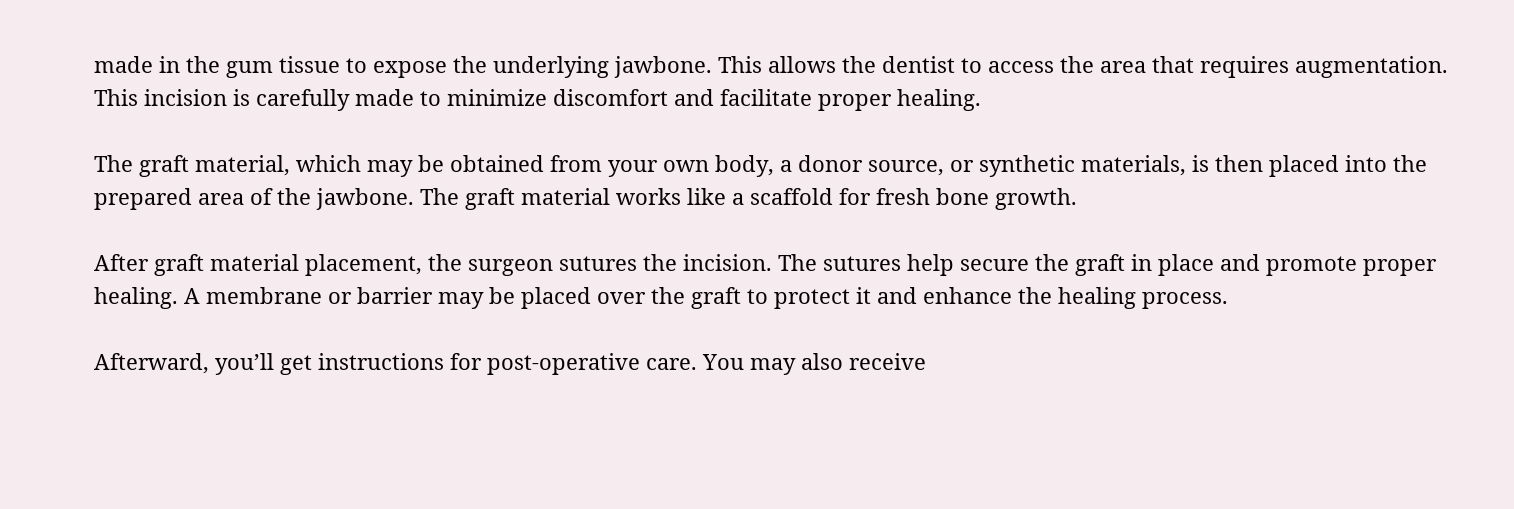made in the gum tissue to expose the underlying jawbone. This allows the dentist to access the area that requires augmentation. This incision is carefully made to minimize discomfort and facilitate proper healing.

The graft material, which may be obtained from your own body, a donor source, or synthetic materials, is then placed into the prepared area of the jawbone. The graft material works like a scaffold for fresh bone growth.

After graft material placement, the surgeon sutures the incision. The sutures help secure the graft in place and promote proper healing. A membrane or barrier may be placed over the graft to protect it and enhance the healing process.

Afterward, you’ll get instructions for post-operative care. You may also receive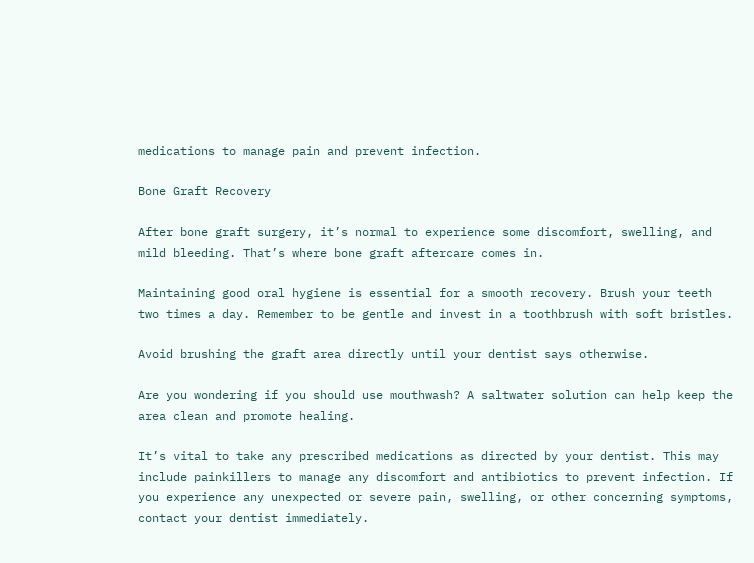medications to manage pain and prevent infection.

Bone Graft Recovery

After bone graft surgery, it’s normal to experience some discomfort, swelling, and mild bleeding. That’s where bone graft aftercare comes in.

Maintaining good oral hygiene is essential for a smooth recovery. Brush your teeth two times a day. Remember to be gentle and invest in a toothbrush with soft bristles.

Avoid brushing the graft area directly until your dentist says otherwise.

Are you wondering if you should use mouthwash? A saltwater solution can help keep the area clean and promote healing.

It’s vital to take any prescribed medications as directed by your dentist. This may include painkillers to manage any discomfort and antibiotics to prevent infection. If you experience any unexpected or severe pain, swelling, or other concerning symptoms, contact your dentist immediately.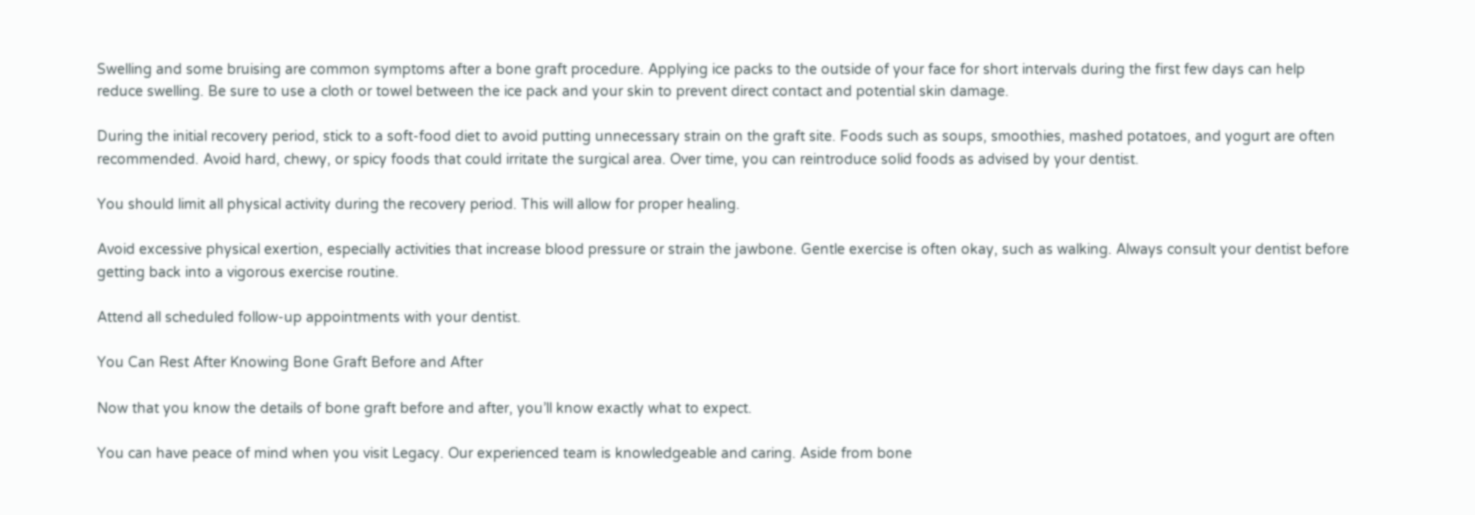Swelling and some bruising are common symptoms after a bone graft procedure. Applying ice packs to the outside of your face for short intervals during the first few days can help reduce swelling. Be sure to use a cloth or towel between the ice pack and your skin to prevent direct contact and potential skin damage.

During the initial recovery period, stick to a soft-food diet to avoid putting unnecessary strain on the graft site. Foods such as soups, smoothies, mashed potatoes, and yogurt are often recommended. Avoid hard, chewy, or spicy foods that could irritate the surgical area. Over time, you can reintroduce solid foods as advised by your dentist.

You should limit all physical activity during the recovery period. This will allow for proper healing.

Avoid excessive physical exertion, especially activities that increase blood pressure or strain the jawbone. Gentle exercise is often okay, such as walking. Always consult your dentist before getting back into a vigorous exercise routine.

Attend all scheduled follow-up appointments with your dentist.

You Can Rest After Knowing Bone Graft Before and After

Now that you know the details of bone graft before and after, you’ll know exactly what to expect.

You can have peace of mind when you visit Legacy. Our experienced team is knowledgeable and caring. Aside from bone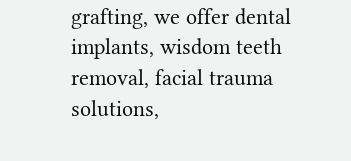grafting, we offer dental implants, wisdom teeth removal, facial trauma solutions,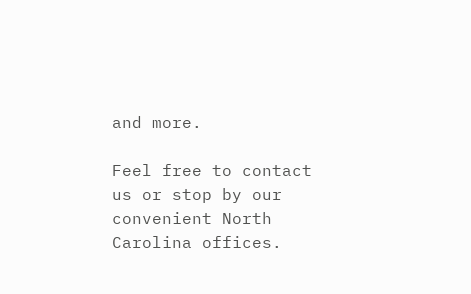and more.

Feel free to contact us or stop by our convenient North Carolina offices.